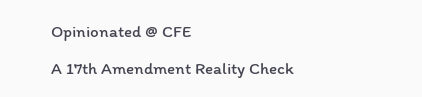Opinionated @ CFE

A 17th Amendment Reality Check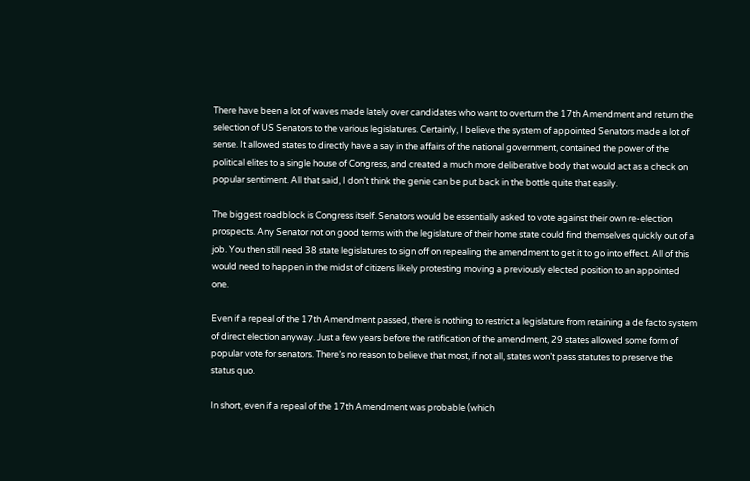There have been a lot of waves made lately over candidates who want to overturn the 17th Amendment and return the selection of US Senators to the various legislatures. Certainly, I believe the system of appointed Senators made a lot of sense. It allowed states to directly have a say in the affairs of the national government, contained the power of the political elites to a single house of Congress, and created a much more deliberative body that would act as a check on popular sentiment. All that said, I don’t think the genie can be put back in the bottle quite that easily.

The biggest roadblock is Congress itself. Senators would be essentially asked to vote against their own re-election prospects. Any Senator not on good terms with the legislature of their home state could find themselves quickly out of a job. You then still need 38 state legislatures to sign off on repealing the amendment to get it to go into effect. All of this would need to happen in the midst of citizens likely protesting moving a previously elected position to an appointed one.

Even if a repeal of the 17th Amendment passed, there is nothing to restrict a legislature from retaining a de facto system of direct election anyway. Just a few years before the ratification of the amendment, 29 states allowed some form of popular vote for senators. There’s no reason to believe that most, if not all, states won’t pass statutes to preserve the status quo.

In short, even if a repeal of the 17th Amendment was probable (which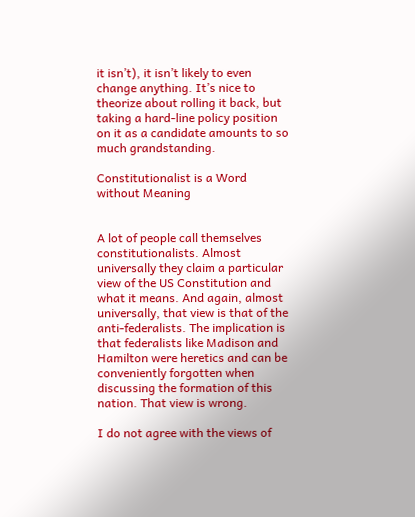it isn’t), it isn’t likely to even change anything. It’s nice to theorize about rolling it back, but taking a hard-line policy position on it as a candidate amounts to so much grandstanding.

Constitutionalist is a Word without Meaning


A lot of people call themselves constitutionalists. Almost universally they claim a particular view of the US Constitution and what it means. And again, almost universally, that view is that of the anti-federalists. The implication is that federalists like Madison and Hamilton were heretics and can be conveniently forgotten when discussing the formation of this nation. That view is wrong.

I do not agree with the views of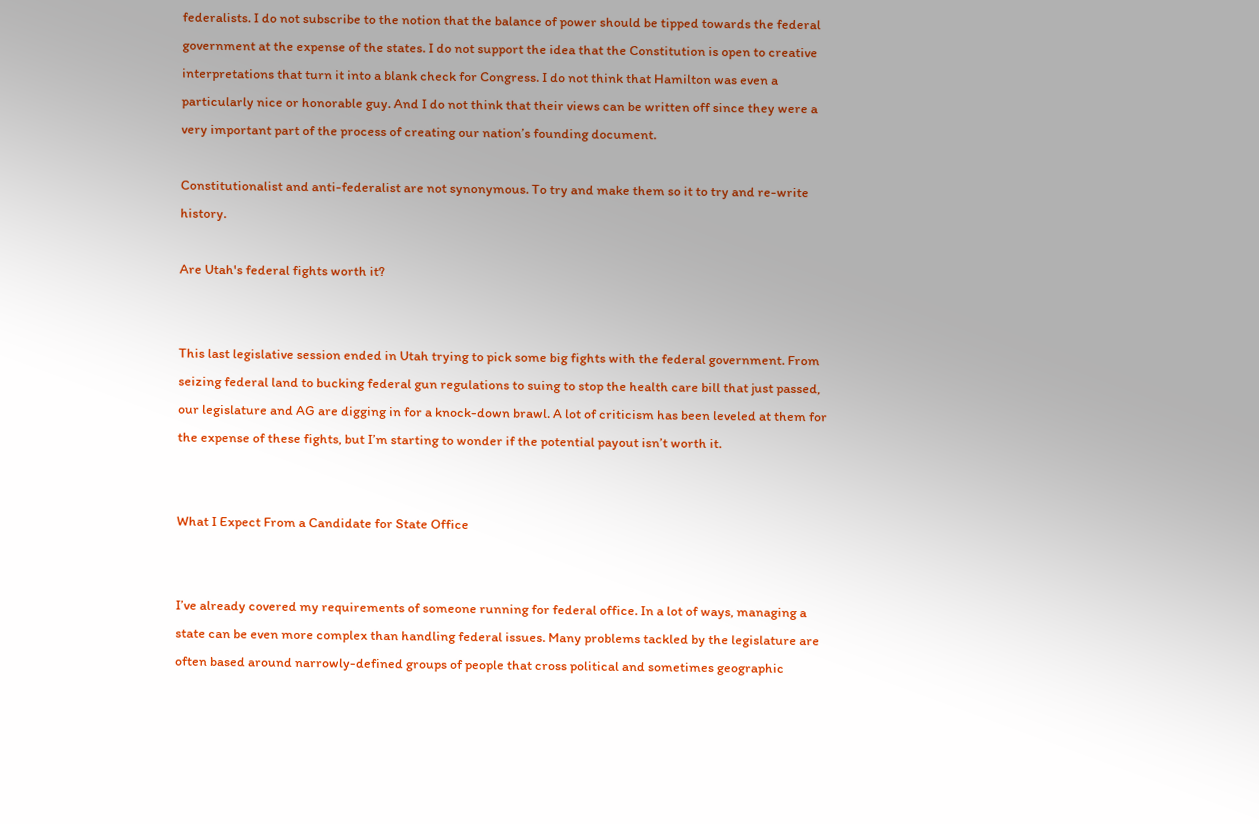federalists. I do not subscribe to the notion that the balance of power should be tipped towards the federal government at the expense of the states. I do not support the idea that the Constitution is open to creative interpretations that turn it into a blank check for Congress. I do not think that Hamilton was even a particularly nice or honorable guy. And I do not think that their views can be written off since they were a very important part of the process of creating our nation’s founding document.

Constitutionalist and anti-federalist are not synonymous. To try and make them so it to try and re-write history.

Are Utah's federal fights worth it?


This last legislative session ended in Utah trying to pick some big fights with the federal government. From seizing federal land to bucking federal gun regulations to suing to stop the health care bill that just passed, our legislature and AG are digging in for a knock-down brawl. A lot of criticism has been leveled at them for the expense of these fights, but I’m starting to wonder if the potential payout isn’t worth it.


What I Expect From a Candidate for State Office


I’ve already covered my requirements of someone running for federal office. In a lot of ways, managing a state can be even more complex than handling federal issues. Many problems tackled by the legislature are often based around narrowly-defined groups of people that cross political and sometimes geographic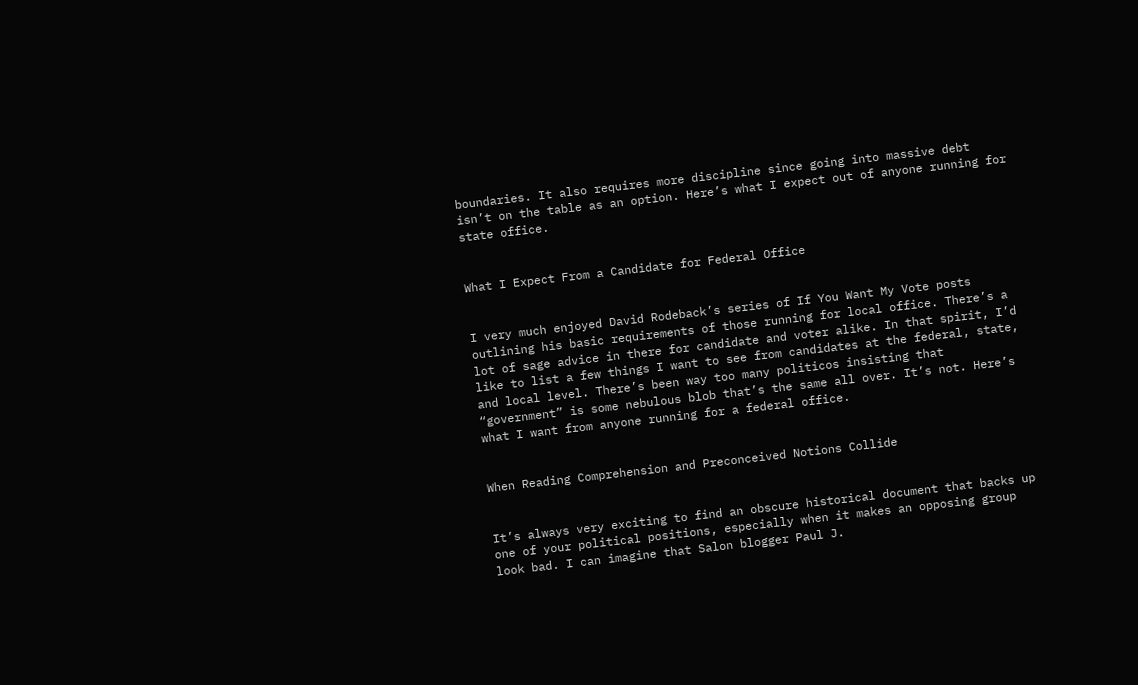boundaries. It also requires more discipline since going into massive debt isn’t on the table as an option. Here’s what I expect out of anyone running for state office.


What I Expect From a Candidate for Federal Office


I very much enjoyed David Rodeback’s series of If You Want My Vote posts outlining his basic requirements of those running for local office. There’s a lot of sage advice in there for candidate and voter alike. In that spirit, I’d like to list a few things I want to see from candidates at the federal, state, and local level. There’s been way too many politicos insisting that “government” is some nebulous blob that’s the same all over. It’s not. Here’s what I want from anyone running for a federal office.


When Reading Comprehension and Preconceived Notions Collide


It’s always very exciting to find an obscure historical document that backs up one of your political positions, especially when it makes an opposing group look bad. I can imagine that Salon blogger Paul J.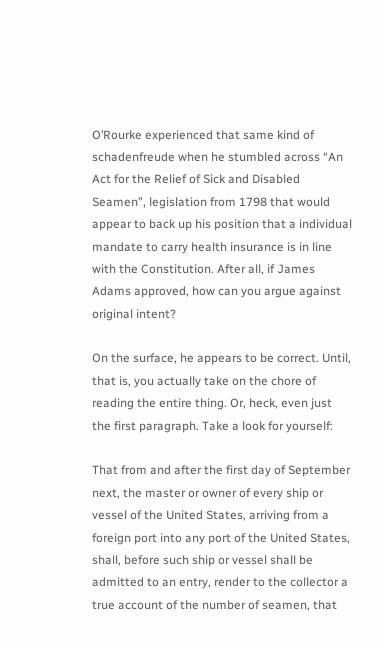O’Rourke experienced that same kind of schadenfreude when he stumbled across “An Act for the Relief of Sick and Disabled Seamen”, legislation from 1798 that would appear to back up his position that a individual mandate to carry health insurance is in line with the Constitution. After all, if James Adams approved, how can you argue against original intent?

On the surface, he appears to be correct. Until, that is, you actually take on the chore of reading the entire thing. Or, heck, even just the first paragraph. Take a look for yourself:

That from and after the first day of September next, the master or owner of every ship or vessel of the United States, arriving from a foreign port into any port of the United States, shall, before such ship or vessel shall be admitted to an entry, render to the collector a true account of the number of seamen, that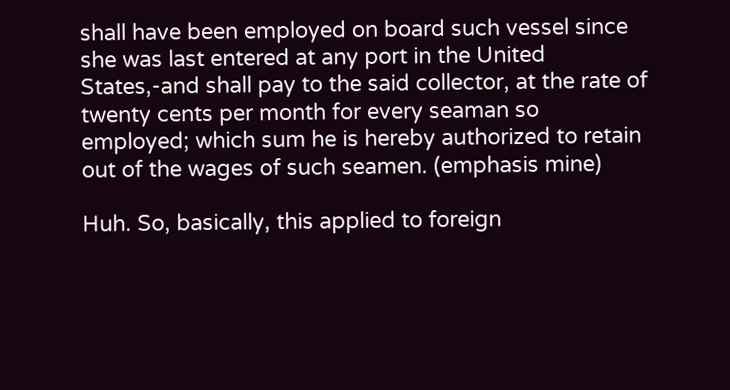shall have been employed on board such vessel since she was last entered at any port in the United States,-and shall pay to the said collector, at the rate of twenty cents per month for every seaman so employed; which sum he is hereby authorized to retain out of the wages of such seamen. (emphasis mine)

Huh. So, basically, this applied to foreign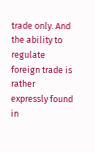trade only. And the ability to regulate foreign trade is rather expressly found in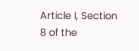Article I, Section 8 of the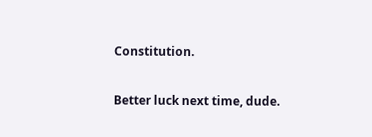Constitution.

Better luck next time, dude.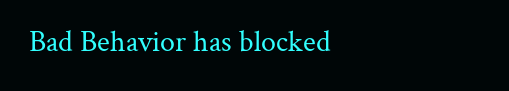Bad Behavior has blocked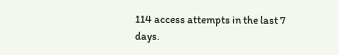114 access attempts in the last 7 days.